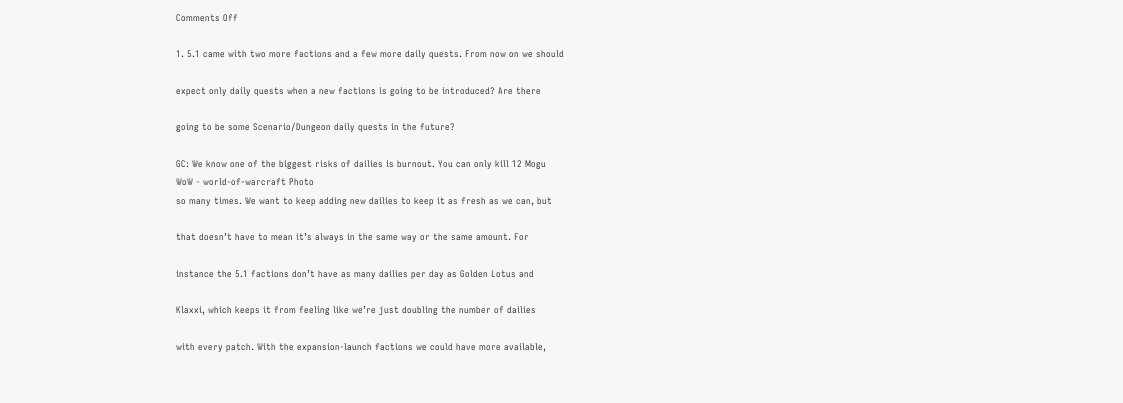Comments Off

1. 5.1 came with two more factions and a few more daily quests. From now on we should

expect only daily quests when a new factions is going to be introduced? Are there

going to be some Scenario/Dungeon daily quests in the future?

GC: We know one of the biggest risks of dailies is burnout. You can only kill 12 Mogu
WoW - world-of-warcraft Photo
so many times. We want to keep adding new dailies to keep it as fresh as we can, but

that doesn’t have to mean it’s always in the same way or the same amount. For

instance the 5.1 factions don’t have as many dailies per day as Golden Lotus and

Klaxxi, which keeps it from feeling like we’re just doubling the number of dailies

with every patch. With the expansion-launch factions we could have more available,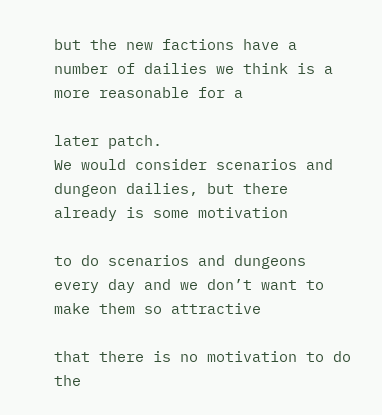but the new factions have a number of dailies we think is a more reasonable for a

later patch.
We would consider scenarios and dungeon dailies, but there already is some motivation

to do scenarios and dungeons every day and we don’t want to make them so attractive

that there is no motivation to do the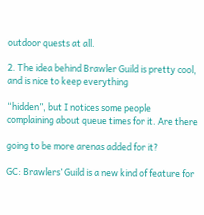outdoor quests at all.

2. The idea behind Brawler Guild is pretty cool, and is nice to keep everything

“hidden”, but I notices some people complaining about queue times for it. Are there

going to be more arenas added for it?

GC: Brawlers’ Guild is a new kind of feature for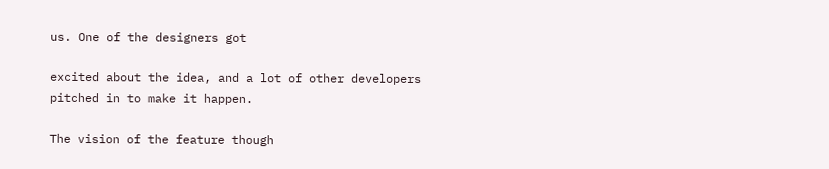us. One of the designers got

excited about the idea, and a lot of other developers pitched in to make it happen.

The vision of the feature though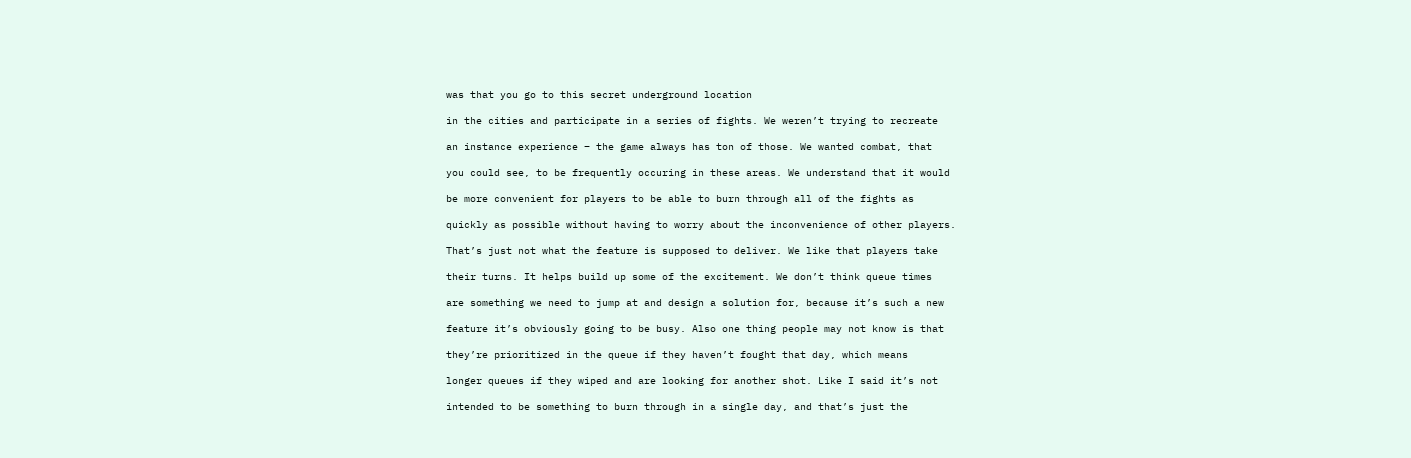was that you go to this secret underground location

in the cities and participate in a series of fights. We weren’t trying to recreate

an instance experience – the game always has ton of those. We wanted combat, that

you could see, to be frequently occuring in these areas. We understand that it would

be more convenient for players to be able to burn through all of the fights as

quickly as possible without having to worry about the inconvenience of other players.

That’s just not what the feature is supposed to deliver. We like that players take

their turns. It helps build up some of the excitement. We don’t think queue times

are something we need to jump at and design a solution for, because it’s such a new

feature it’s obviously going to be busy. Also one thing people may not know is that

they’re prioritized in the queue if they haven’t fought that day, which means

longer queues if they wiped and are looking for another shot. Like I said it’s not

intended to be something to burn through in a single day, and that’s just the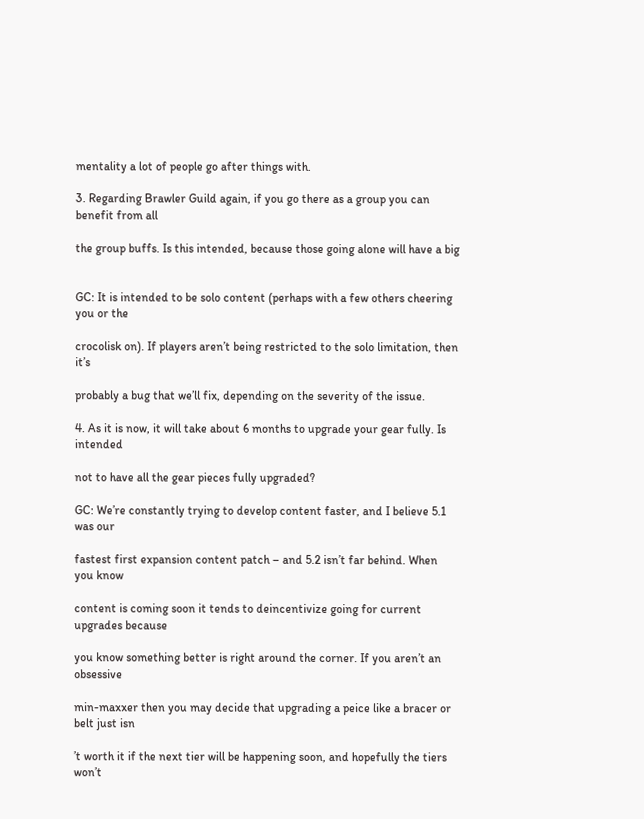mentality a lot of people go after things with.

3. Regarding Brawler Guild again, if you go there as a group you can benefit from all

the group buffs. Is this intended, because those going alone will have a big


GC: It is intended to be solo content (perhaps with a few others cheering you or the

crocolisk on). If players aren’t being restricted to the solo limitation, then it’s

probably a bug that we’ll fix, depending on the severity of the issue.

4. As it is now, it will take about 6 months to upgrade your gear fully. Is intended

not to have all the gear pieces fully upgraded?

GC: We’re constantly trying to develop content faster, and I believe 5.1 was our

fastest first expansion content patch – and 5.2 isn’t far behind. When you know

content is coming soon it tends to deincentivize going for current upgrades because

you know something better is right around the corner. If you aren’t an obsessive

min-maxxer then you may decide that upgrading a peice like a bracer or belt just isn

’t worth it if the next tier will be happening soon, and hopefully the tiers won’t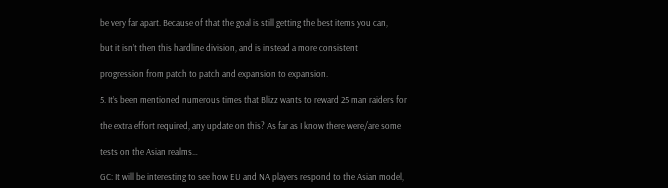be very far apart. Because of that the goal is still getting the best items you can,

but it isn’t then this hardline division, and is instead a more consistent

progression from patch to patch and expansion to expansion.

5. It’s been mentioned numerous times that Blizz wants to reward 25 man raiders for

the extra effort required, any update on this? As far as I know there were/are some

tests on the Asian realms…

GC: It will be interesting to see how EU and NA players respond to the Asian model,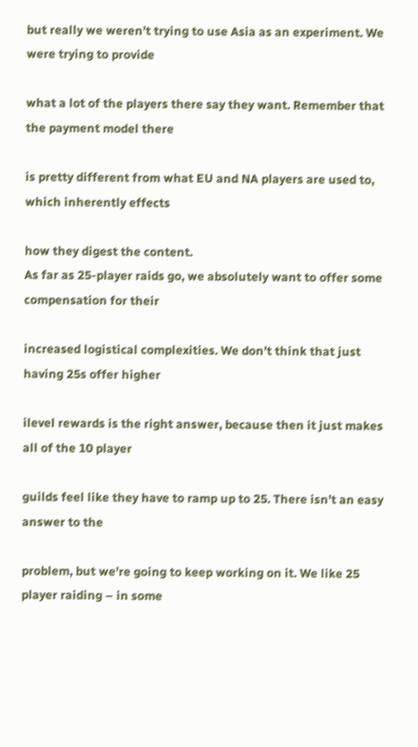but really we weren’t trying to use Asia as an experiment. We were trying to provide

what a lot of the players there say they want. Remember that the payment model there

is pretty different from what EU and NA players are used to, which inherently effects

how they digest the content.
As far as 25-player raids go, we absolutely want to offer some compensation for their

increased logistical complexities. We don’t think that just having 25s offer higher

ilevel rewards is the right answer, because then it just makes all of the 10 player

guilds feel like they have to ramp up to 25. There isn’t an easy answer to the

problem, but we’re going to keep working on it. We like 25 player raiding – in some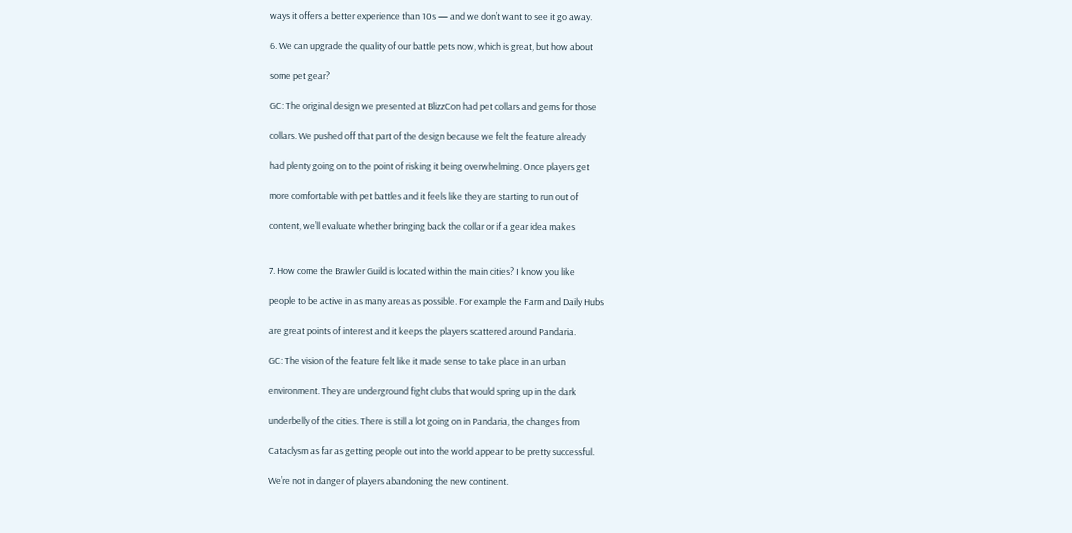ways it offers a better experience than 10s — and we don’t want to see it go away.

6. We can upgrade the quality of our battle pets now, which is great, but how about

some pet gear?

GC: The original design we presented at BlizzCon had pet collars and gems for those

collars. We pushed off that part of the design because we felt the feature already

had plenty going on to the point of risking it being overwhelming. Once players get

more comfortable with pet battles and it feels like they are starting to run out of

content, we’ll evaluate whether bringing back the collar or if a gear idea makes


7. How come the Brawler Guild is located within the main cities? I know you like

people to be active in as many areas as possible. For example the Farm and Daily Hubs

are great points of interest and it keeps the players scattered around Pandaria.

GC: The vision of the feature felt like it made sense to take place in an urban

environment. They are underground fight clubs that would spring up in the dark

underbelly of the cities. There is still a lot going on in Pandaria, the changes from

Cataclysm as far as getting people out into the world appear to be pretty successful.

We’re not in danger of players abandoning the new continent.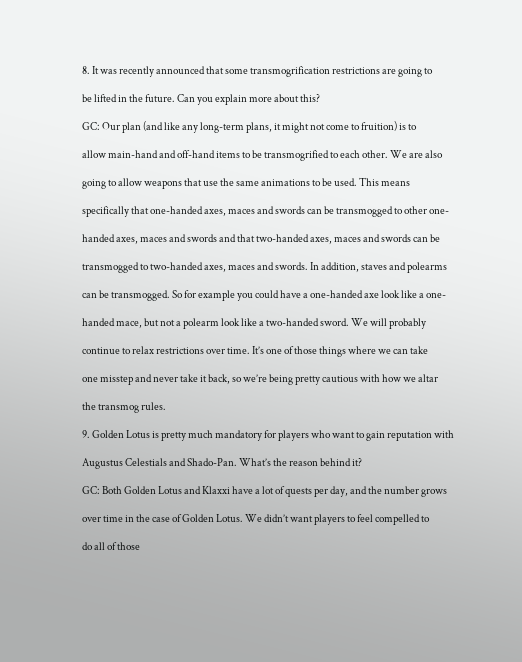8. It was recently announced that some transmogrification restrictions are going to

be lifted in the future. Can you explain more about this?

GC: Our plan (and like any long-term plans, it might not come to fruition) is to

allow main-hand and off-hand items to be transmogrified to each other. We are also

going to allow weapons that use the same animations to be used. This means

specifically that one-handed axes, maces and swords can be transmogged to other one-

handed axes, maces and swords and that two-handed axes, maces and swords can be

transmogged to two-handed axes, maces and swords. In addition, staves and polearms

can be transmogged. So for example you could have a one-handed axe look like a one-

handed mace, but not a polearm look like a two-handed sword. We will probably

continue to relax restrictions over time. It’s one of those things where we can take

one misstep and never take it back, so we’re being pretty cautious with how we altar

the transmog rules.

9. Golden Lotus is pretty much mandatory for players who want to gain reputation with

Augustus Celestials and Shado-Pan. What’s the reason behind it?

GC: Both Golden Lotus and Klaxxi have a lot of quests per day, and the number grows

over time in the case of Golden Lotus. We didn’t want players to feel compelled to

do all of those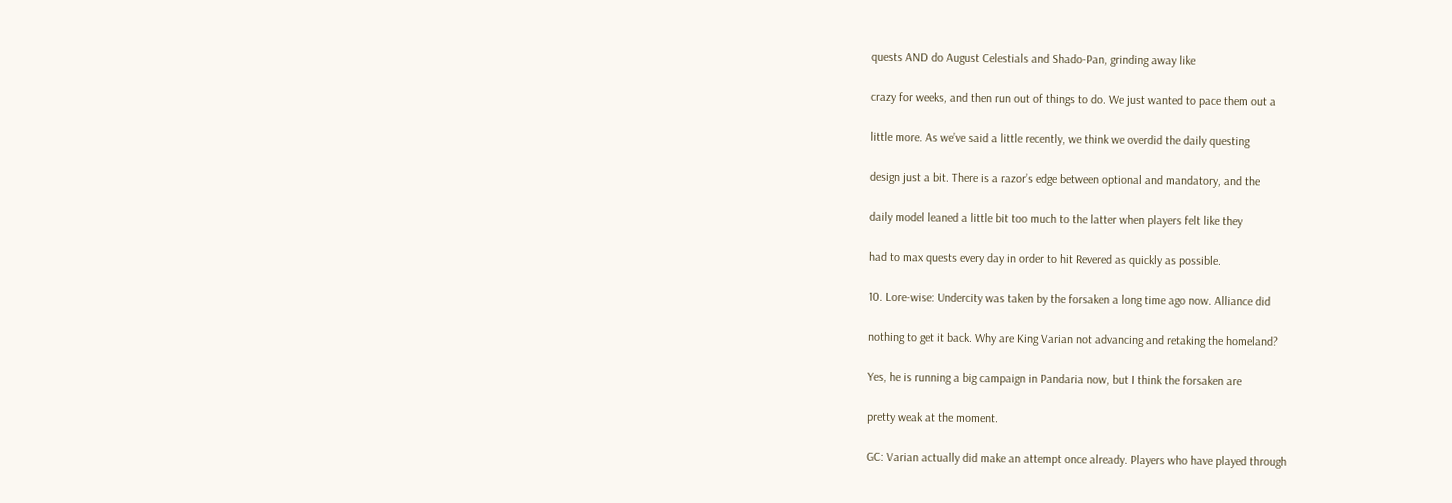quests AND do August Celestials and Shado-Pan, grinding away like

crazy for weeks, and then run out of things to do. We just wanted to pace them out a

little more. As we’ve said a little recently, we think we overdid the daily questing

design just a bit. There is a razor’s edge between optional and mandatory, and the

daily model leaned a little bit too much to the latter when players felt like they

had to max quests every day in order to hit Revered as quickly as possible.

10. Lore-wise: Undercity was taken by the forsaken a long time ago now. Alliance did

nothing to get it back. Why are King Varian not advancing and retaking the homeland?

Yes, he is running a big campaign in Pandaria now, but I think the forsaken are

pretty weak at the moment.

GC: Varian actually did make an attempt once already. Players who have played through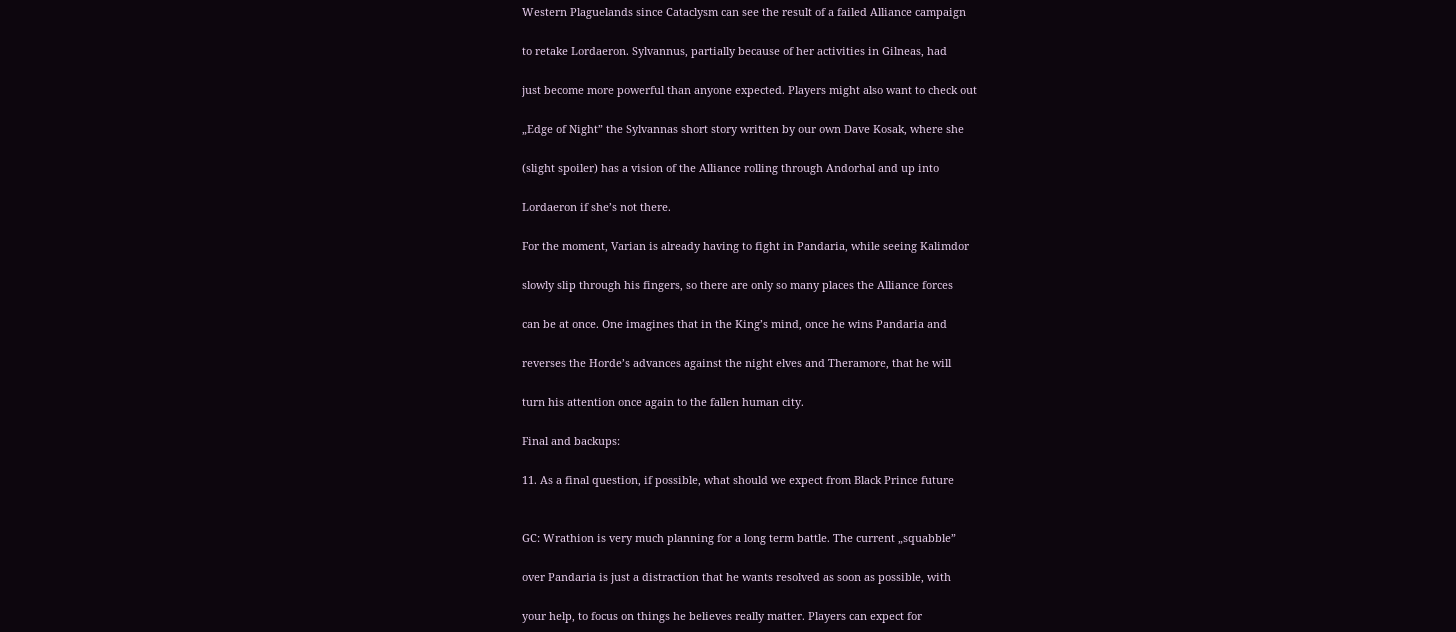Western Plaguelands since Cataclysm can see the result of a failed Alliance campaign

to retake Lordaeron. Sylvannus, partially because of her activities in Gilneas, had

just become more powerful than anyone expected. Players might also want to check out

„Edge of Night” the Sylvannas short story written by our own Dave Kosak, where she

(slight spoiler) has a vision of the Alliance rolling through Andorhal and up into

Lordaeron if she’s not there.

For the moment, Varian is already having to fight in Pandaria, while seeing Kalimdor

slowly slip through his fingers, so there are only so many places the Alliance forces

can be at once. One imagines that in the King’s mind, once he wins Pandaria and

reverses the Horde’s advances against the night elves and Theramore, that he will

turn his attention once again to the fallen human city.

Final and backups:

11. As a final question, if possible, what should we expect from Black Prince future


GC: Wrathion is very much planning for a long term battle. The current „squabble”

over Pandaria is just a distraction that he wants resolved as soon as possible, with

your help, to focus on things he believes really matter. Players can expect for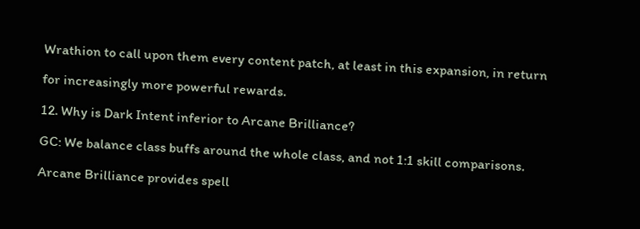Wrathion to call upon them every content patch, at least in this expansion, in return

for increasingly more powerful rewards.

12. Why is Dark Intent inferior to Arcane Brilliance?

GC: We balance class buffs around the whole class, and not 1:1 skill comparisons.

Arcane Brilliance provides spell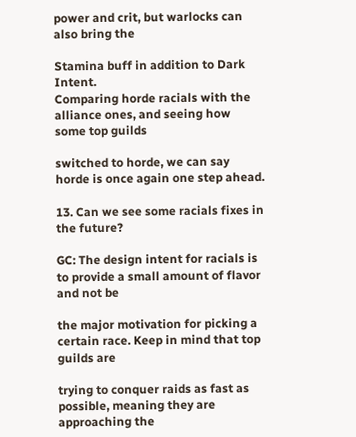power and crit, but warlocks can also bring the

Stamina buff in addition to Dark Intent.
Comparing horde racials with the alliance ones, and seeing how some top guilds

switched to horde, we can say horde is once again one step ahead.

13. Can we see some racials fixes in the future?

GC: The design intent for racials is to provide a small amount of flavor and not be

the major motivation for picking a certain race. Keep in mind that top guilds are

trying to conquer raids as fast as possible, meaning they are approaching the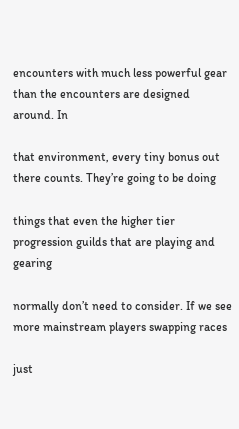encounters with much less powerful gear than the encounters are designed around. In

that environment, every tiny bonus out there counts. They’re going to be doing

things that even the higher tier progression guilds that are playing and gearing

normally don’t need to consider. If we see more mainstream players swapping races

just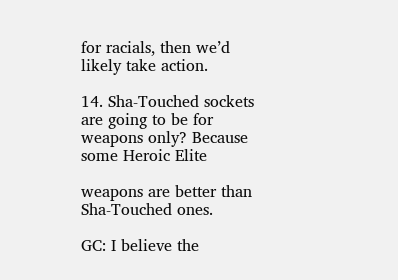for racials, then we’d likely take action.

14. Sha-Touched sockets are going to be for weapons only? Because some Heroic Elite

weapons are better than Sha-Touched ones.

GC: I believe the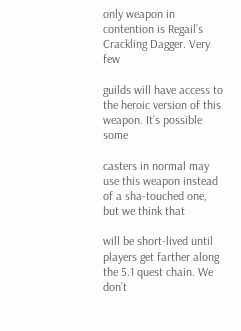only weapon in contention is Regail’s Crackling Dagger. Very few

guilds will have access to the heroic version of this weapon. It’s possible some

casters in normal may use this weapon instead of a sha-touched one, but we think that

will be short-lived until players get farther along the 5.1 quest chain. We don’t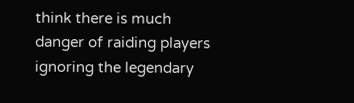think there is much danger of raiding players ignoring the legendary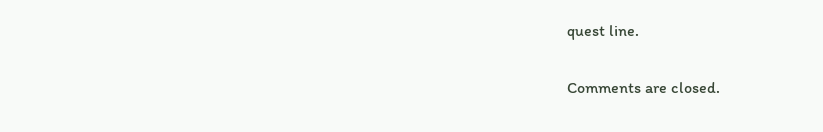quest line.

Comments are closed.